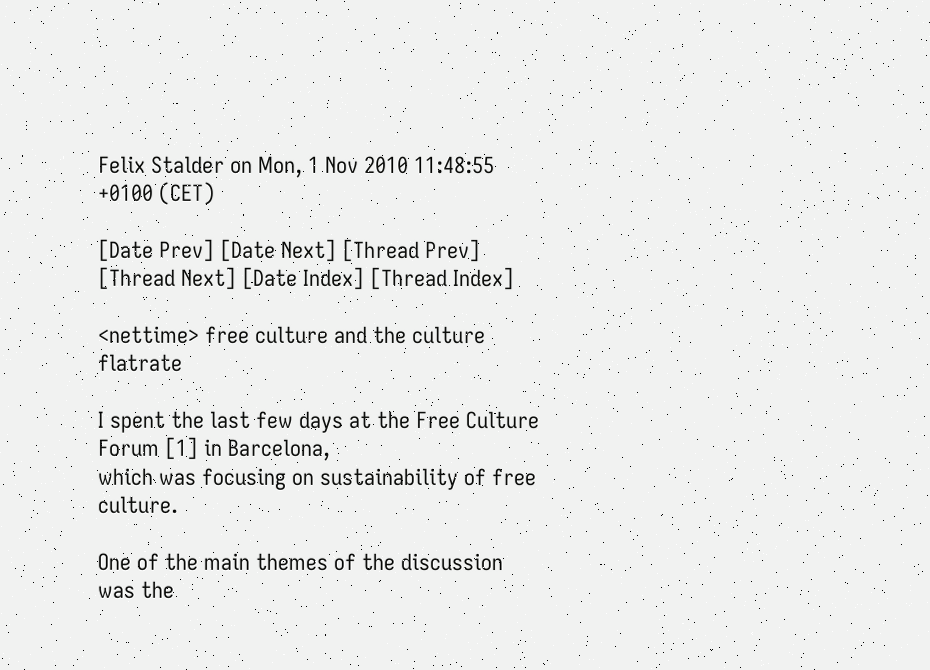Felix Stalder on Mon, 1 Nov 2010 11:48:55 +0100 (CET)

[Date Prev] [Date Next] [Thread Prev] [Thread Next] [Date Index] [Thread Index]

<nettime> free culture and the culture flatrate

I spent the last few days at the Free Culture Forum [1] in Barcelona,
which was focusing on sustainability of free culture.

One of the main themes of the discussion was the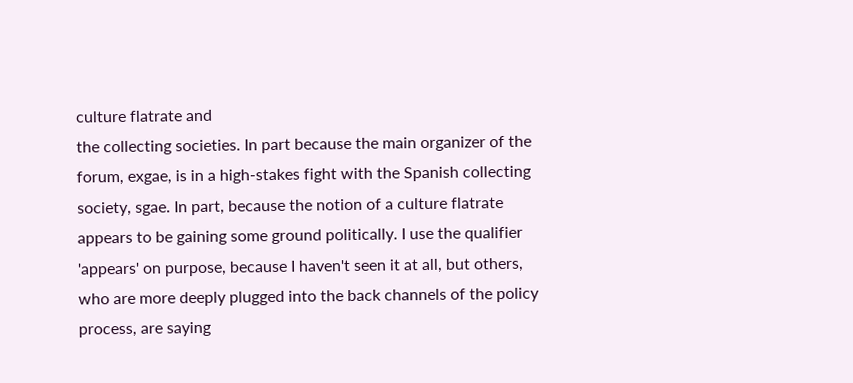culture flatrate and
the collecting societies. In part because the main organizer of the
forum, exgae, is in a high-stakes fight with the Spanish collecting
society, sgae. In part, because the notion of a culture flatrate
appears to be gaining some ground politically. I use the qualifier
'appears' on purpose, because I haven't seen it at all, but others,
who are more deeply plugged into the back channels of the policy
process, are saying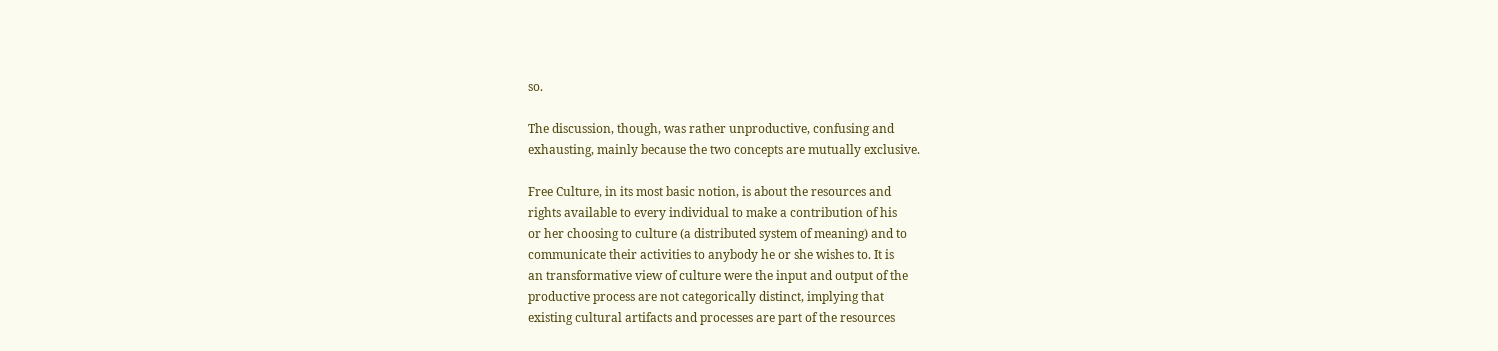so.

The discussion, though, was rather unproductive, confusing and
exhausting, mainly because the two concepts are mutually exclusive.

Free Culture, in its most basic notion, is about the resources and
rights available to every individual to make a contribution of his
or her choosing to culture (a distributed system of meaning) and to
communicate their activities to anybody he or she wishes to. It is
an transformative view of culture were the input and output of the
productive process are not categorically distinct, implying that
existing cultural artifacts and processes are part of the resources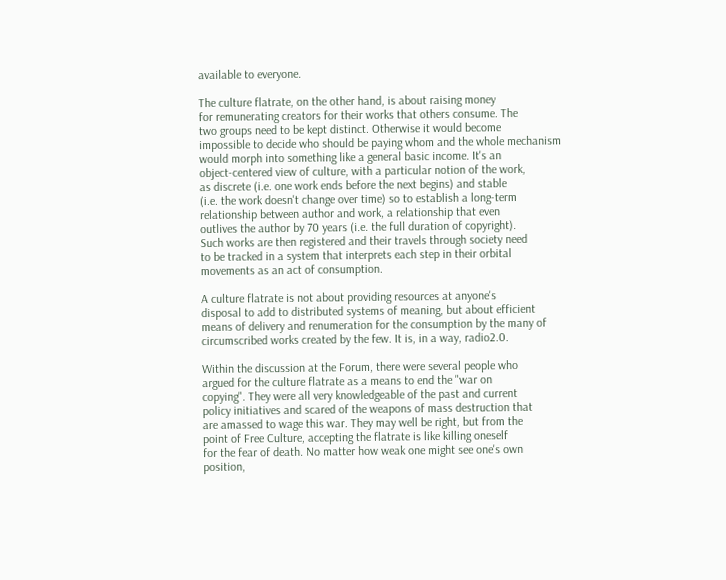available to everyone.

The culture flatrate, on the other hand, is about raising money
for remunerating creators for their works that others consume. The
two groups need to be kept distinct. Otherwise it would become
impossible to decide who should be paying whom and the whole mechanism
would morph into something like a general basic income. It's an
object-centered view of culture, with a particular notion of the work,
as discrete (i.e. one work ends before the next begins) and stable
(i.e. the work doesn't change over time) so to establish a long-term
relationship between author and work, a relationship that even
outlives the author by 70 years (i.e. the full duration of copyright).
Such works are then registered and their travels through society need
to be tracked in a system that interprets each step in their orbital
movements as an act of consumption.

A culture flatrate is not about providing resources at anyone's
disposal to add to distributed systems of meaning, but about efficient
means of delivery and renumeration for the consumption by the many of
circumscribed works created by the few. It is, in a way, radio2.0.

Within the discussion at the Forum, there were several people who
argued for the culture flatrate as a means to end the "war on
copying". They were all very knowledgeable of the past and current
policy initiatives and scared of the weapons of mass destruction that
are amassed to wage this war. They may well be right, but from the
point of Free Culture, accepting the flatrate is like killing oneself
for the fear of death. No matter how weak one might see one's own
position,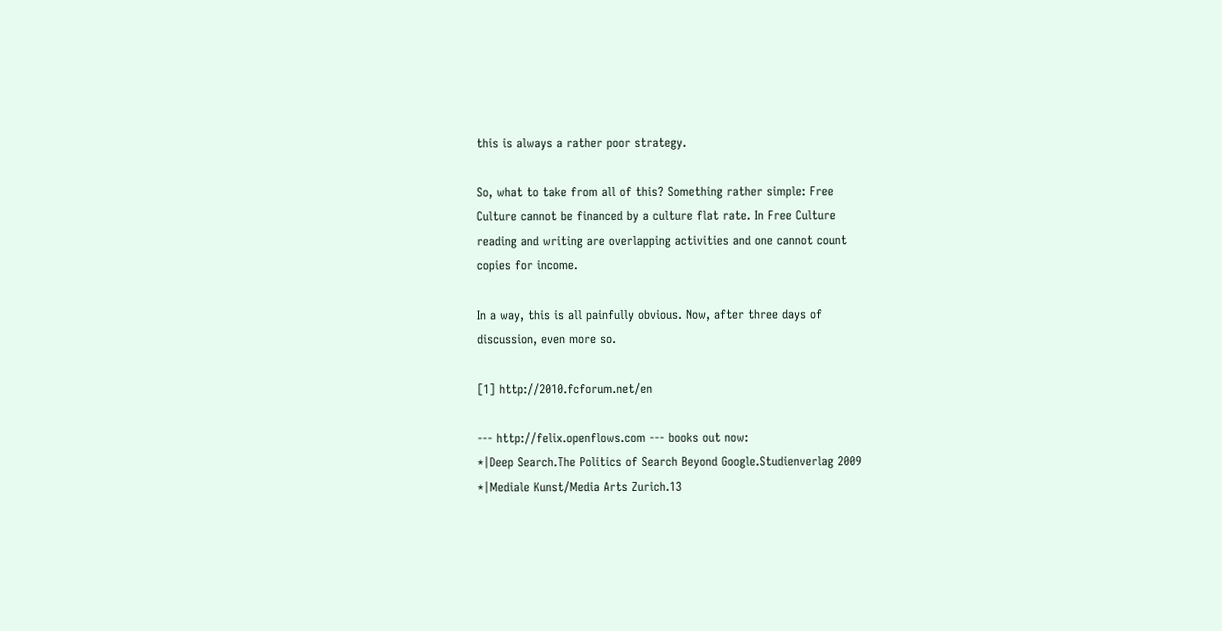this is always a rather poor strategy.

So, what to take from all of this? Something rather simple: Free
Culture cannot be financed by a culture flat rate. In Free Culture
reading and writing are overlapping activities and one cannot count
copies for income.

In a way, this is all painfully obvious. Now, after three days of
discussion, even more so.

[1] http://2010.fcforum.net/en

--- http://felix.openflows.com --- books out now:
*|Deep Search.The Politics of Search Beyond Google.Studienverlag 2009
*|Mediale Kunst/Media Arts Zurich.13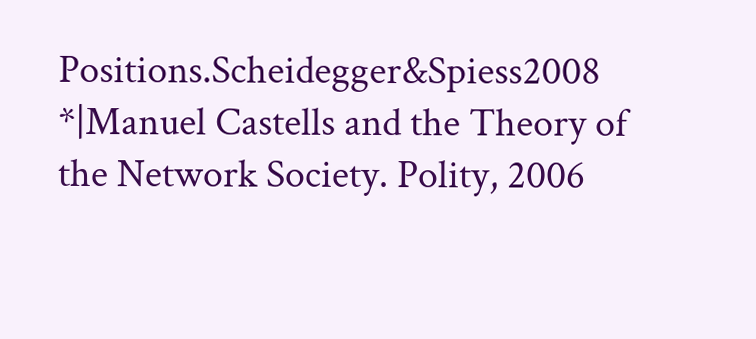Positions.Scheidegger&Spiess2008
*|Manuel Castells and the Theory of the Network Society. Polity, 2006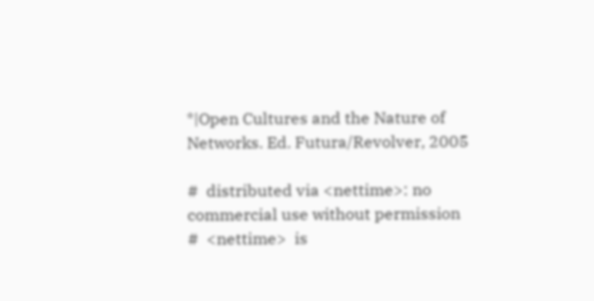*|Open Cultures and the Nature of Networks. Ed. Futura/Revolver, 2005

#  distributed via <nettime>: no commercial use without permission
#  <nettime>  is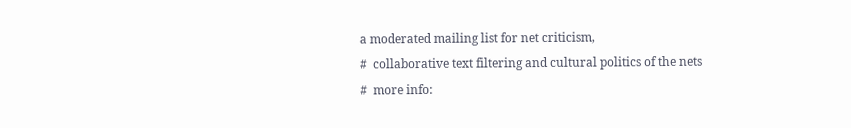a moderated mailing list for net criticism,
#  collaborative text filtering and cultural politics of the nets
#  more info: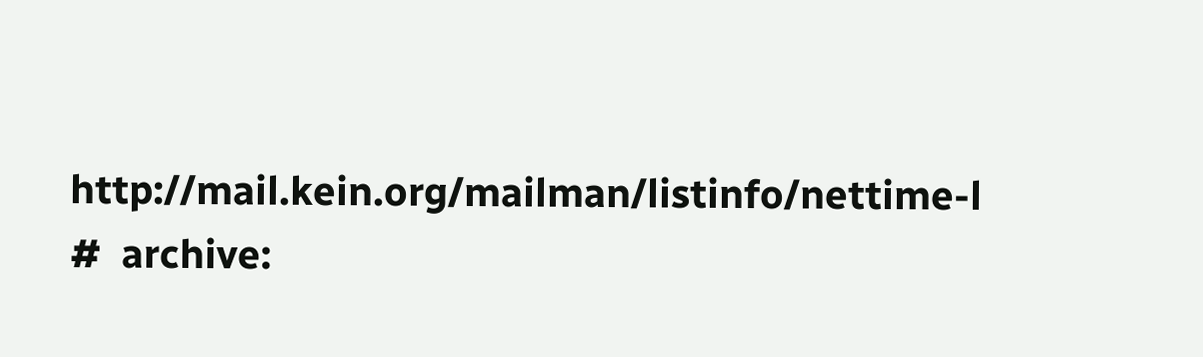http://mail.kein.org/mailman/listinfo/nettime-l
#  archive: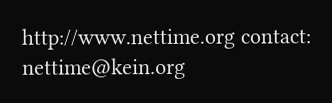http://www.nettime.org contact: nettime@kein.org